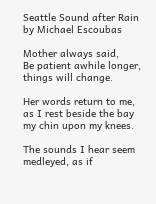Seattle Sound after Rain
by Michael Escoubas

Mother always said,
Be patient awhile longer,
things will change.

Her words return to me,
as I rest beside the bay
my chin upon my knees.

The sounds I hear seem
medleyed, as if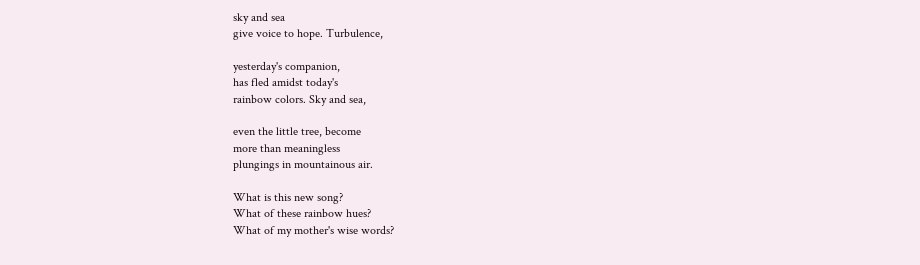sky and sea
give voice to hope. Turbulence,

yesterday's companion,
has fled amidst today's
rainbow colors. Sky and sea,

even the little tree, become
more than meaningless
plungings in mountainous air.

What is this new song?
What of these rainbow hues?
What of my mother's wise words?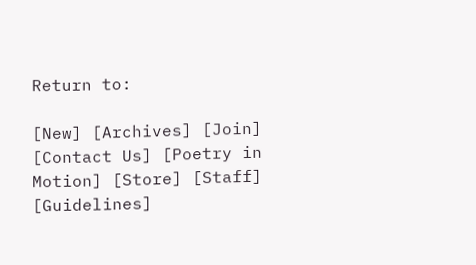Return to:

[New] [Archives] [Join] [Contact Us] [Poetry in Motion] [Store] [Staff] [Guidelines]